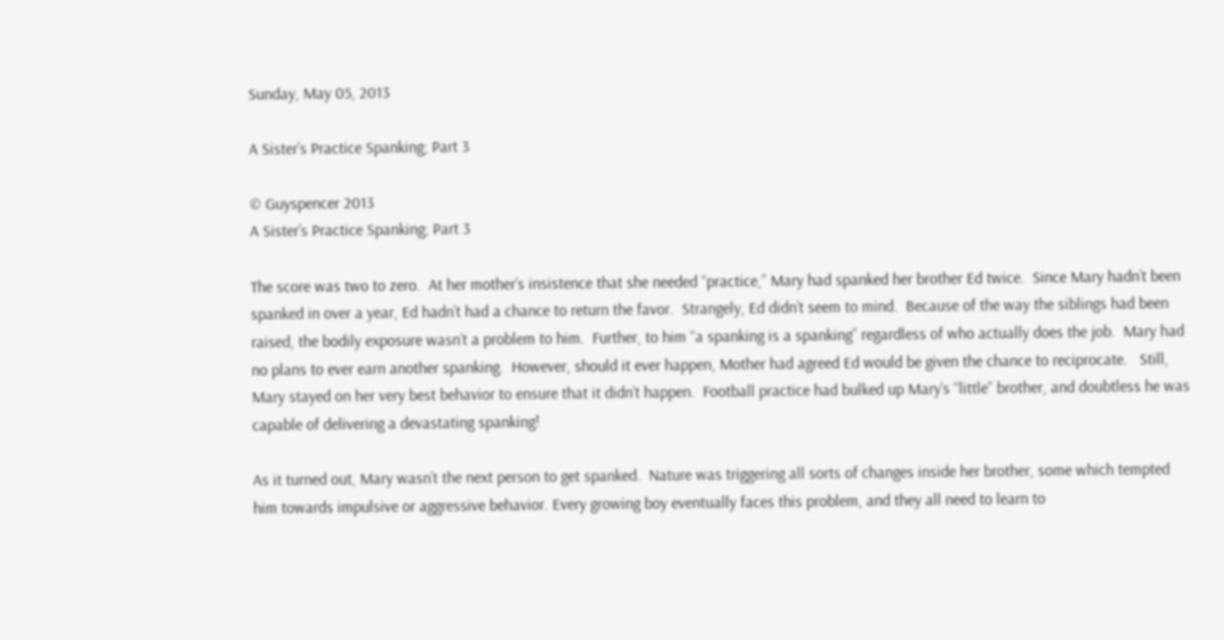Sunday, May 05, 2013

A Sister’s Practice Spanking; Part 3

© Guyspencer 2013
A Sister’s Practice Spanking; Part 3

The score was two to zero.  At her mother’s insistence that she needed “practice,” Mary had spanked her brother Ed twice.  Since Mary hadn’t been spanked in over a year, Ed hadn’t had a chance to return the favor.  Strangely, Ed didn’t seem to mind.  Because of the way the siblings had been raised, the bodily exposure wasn’t a problem to him.  Further, to him “a spanking is a spanking” regardless of who actually does the job.  Mary had no plans to ever earn another spanking.  However, should it ever happen, Mother had agreed Ed would be given the chance to reciprocate.   Still, Mary stayed on her very best behavior to ensure that it didn’t happen.  Football practice had bulked up Mary’s “little” brother, and doubtless he was capable of delivering a devastating spanking!

As it turned out, Mary wasn’t the next person to get spanked.  Nature was triggering all sorts of changes inside her brother, some which tempted him towards impulsive or aggressive behavior. Every growing boy eventually faces this problem, and they all need to learn to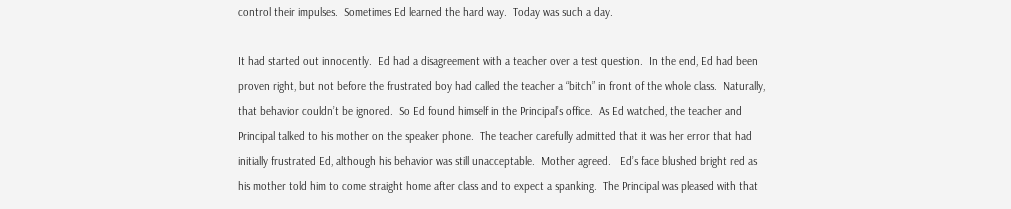control their impulses.  Sometimes Ed learned the hard way.  Today was such a day.

It had started out innocently.  Ed had a disagreement with a teacher over a test question.  In the end, Ed had been proven right, but not before the frustrated boy had called the teacher a “bitch” in front of the whole class.  Naturally, that behavior couldn’t be ignored.  So Ed found himself in the Principal’s office.  As Ed watched, the teacher and Principal talked to his mother on the speaker phone.  The teacher carefully admitted that it was her error that had initially frustrated Ed, although his behavior was still unacceptable.  Mother agreed.   Ed’s face blushed bright red as his mother told him to come straight home after class and to expect a spanking.  The Principal was pleased with that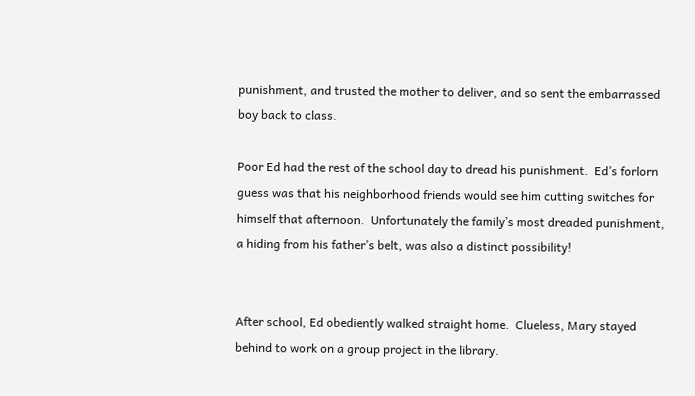punishment, and trusted the mother to deliver, and so sent the embarrassed boy back to class.

Poor Ed had the rest of the school day to dread his punishment.  Ed’s forlorn guess was that his neighborhood friends would see him cutting switches for himself that afternoon.  Unfortunately the family’s most dreaded punishment, a hiding from his father’s belt, was also a distinct possibility!


After school, Ed obediently walked straight home.  Clueless, Mary stayed behind to work on a group project in the library.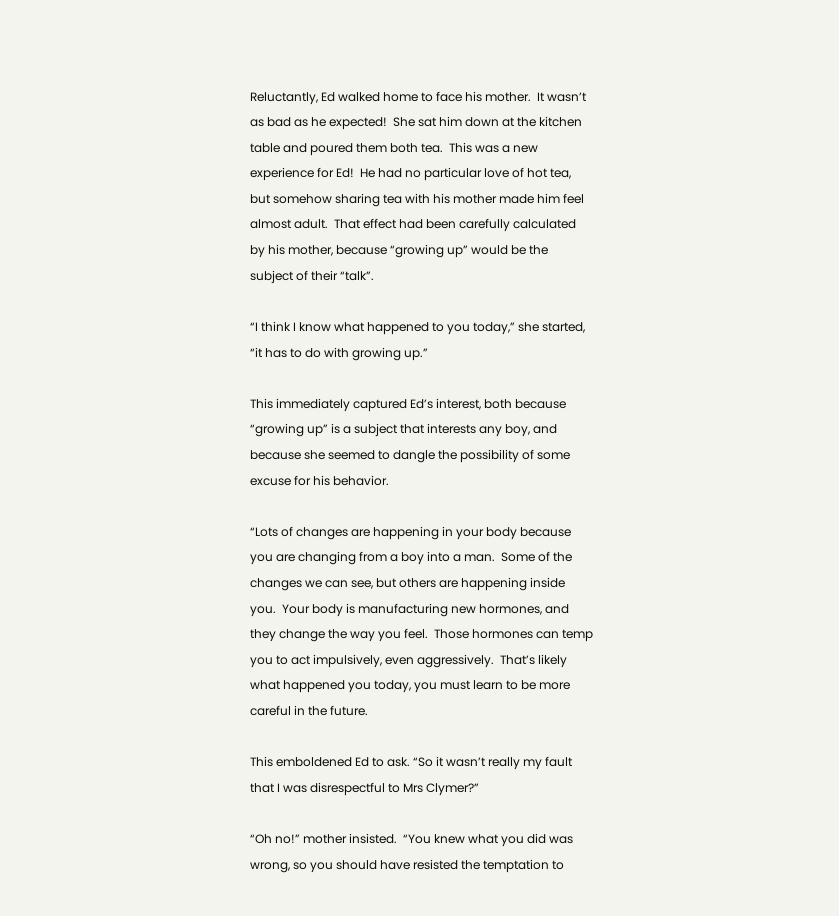Reluctantly, Ed walked home to face his mother.  It wasn’t as bad as he expected!  She sat him down at the kitchen table and poured them both tea.  This was a new experience for Ed!  He had no particular love of hot tea, but somehow sharing tea with his mother made him feel almost adult.  That effect had been carefully calculated by his mother, because “growing up” would be the subject of their “talk”.

“I think I know what happened to you today,” she started, “it has to do with growing up.”

This immediately captured Ed’s interest, both because “growing up” is a subject that interests any boy, and because she seemed to dangle the possibility of some excuse for his behavior.

“Lots of changes are happening in your body because you are changing from a boy into a man.  Some of the changes we can see, but others are happening inside you.  Your body is manufacturing new hormones, and they change the way you feel.  Those hormones can temp you to act impulsively, even aggressively.  That’s likely what happened you today, you must learn to be more careful in the future.

This emboldened Ed to ask. “So it wasn’t really my fault that I was disrespectful to Mrs Clymer?”

“Oh no!” mother insisted.  “You knew what you did was wrong, so you should have resisted the temptation to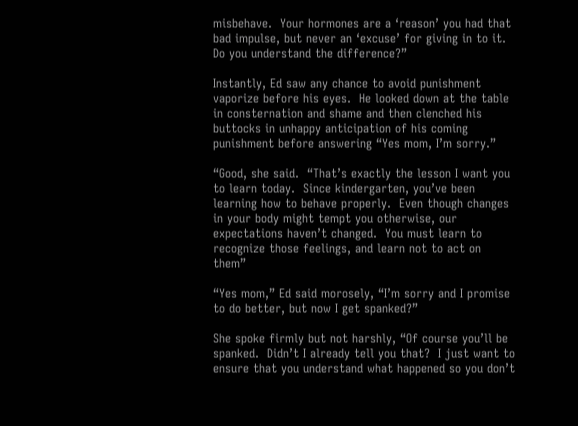misbehave.  Your hormones are a ‘reason’ you had that bad impulse, but never an ‘excuse’ for giving in to it.  Do you understand the difference?”

Instantly, Ed saw any chance to avoid punishment vaporize before his eyes.  He looked down at the table in consternation and shame and then clenched his buttocks in unhappy anticipation of his coming punishment before answering “Yes mom, I’m sorry.”

“Good, she said.  “That’s exactly the lesson I want you to learn today.  Since kindergarten, you’ve been learning how to behave properly.  Even though changes in your body might tempt you otherwise, our expectations haven’t changed.  You must learn to recognize those feelings, and learn not to act on them”

“Yes mom,” Ed said morosely, “I’m sorry and I promise to do better, but now I get spanked?”

She spoke firmly but not harshly, “Of course you’ll be spanked.  Didn’t I already tell you that?  I just want to ensure that you understand what happened so you don’t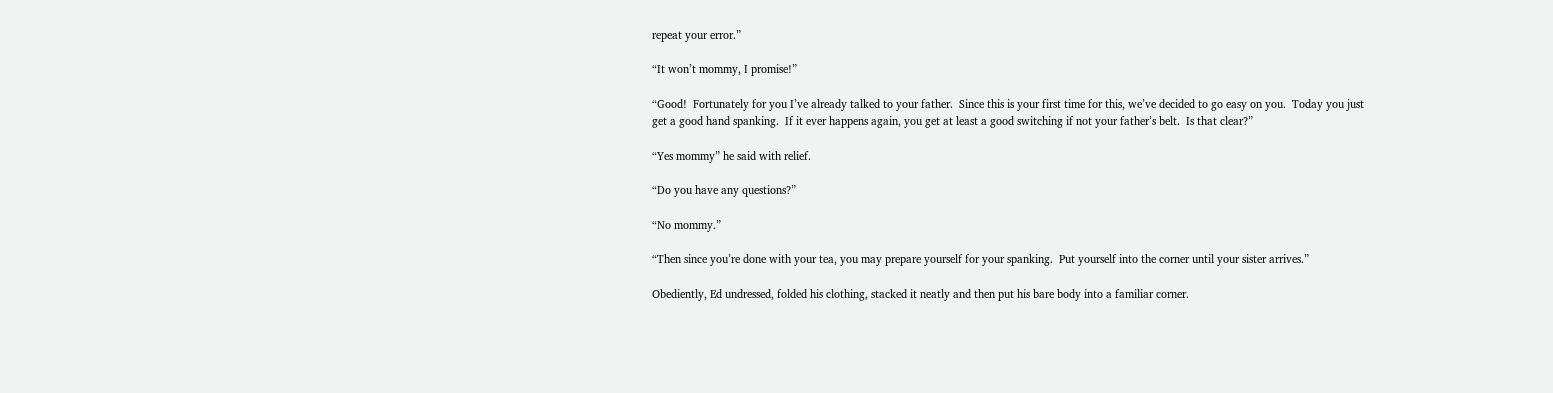repeat your error.”

“It won’t mommy, I promise!”

“Good!  Fortunately for you I’ve already talked to your father.  Since this is your first time for this, we’ve decided to go easy on you.  Today you just get a good hand spanking.  If it ever happens again, you get at least a good switching if not your father’s belt.  Is that clear?”

“Yes mommy” he said with relief.

“Do you have any questions?”

“No mommy.”

“Then since you’re done with your tea, you may prepare yourself for your spanking.  Put yourself into the corner until your sister arrives.”

Obediently, Ed undressed, folded his clothing, stacked it neatly and then put his bare body into a familiar corner.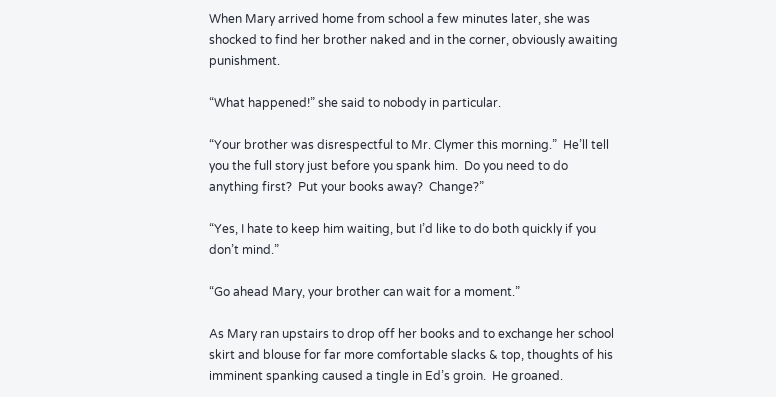When Mary arrived home from school a few minutes later, she was shocked to find her brother naked and in the corner, obviously awaiting punishment.

“What happened!” she said to nobody in particular.

“Your brother was disrespectful to Mr. Clymer this morning.”  He’ll tell you the full story just before you spank him.  Do you need to do anything first?  Put your books away?  Change?”

“Yes, I hate to keep him waiting, but I’d like to do both quickly if you don’t mind.”

“Go ahead Mary, your brother can wait for a moment.”

As Mary ran upstairs to drop off her books and to exchange her school skirt and blouse for far more comfortable slacks & top, thoughts of his imminent spanking caused a tingle in Ed’s groin.  He groaned.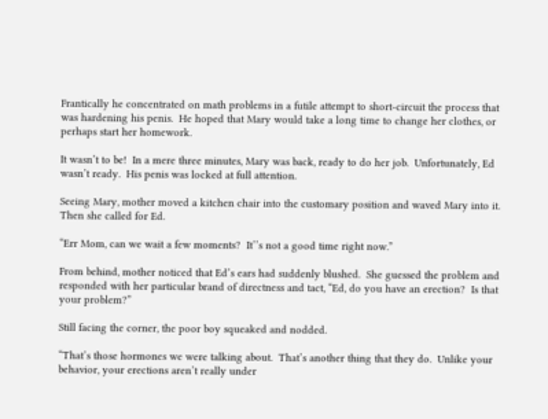Frantically he concentrated on math problems in a futile attempt to short-circuit the process that was hardening his penis.  He hoped that Mary would take a long time to change her clothes, or perhaps start her homework.

It wasn’t to be!  In a mere three minutes, Mary was back, ready to do her job.  Unfortunately, Ed wasn’t ready.  His penis was locked at full attention.

Seeing Mary, mother moved a kitchen chair into the customary position and waved Mary into it.  Then she called for Ed.

“Err Mom, can we wait a few moments?  It’’s not a good time right now.”

From behind, mother noticed that Ed’s ears had suddenly blushed.  She guessed the problem and responded with her particular brand of directness and tact, “Ed, do you have an erection?  Is that your problem?”

Still facing the corner, the poor boy squeaked and nodded.

“That’s those hormones we were talking about.  That’s another thing that they do.  Unlike your behavior, your erections aren’t really under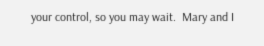your control, so you may wait.  Mary and I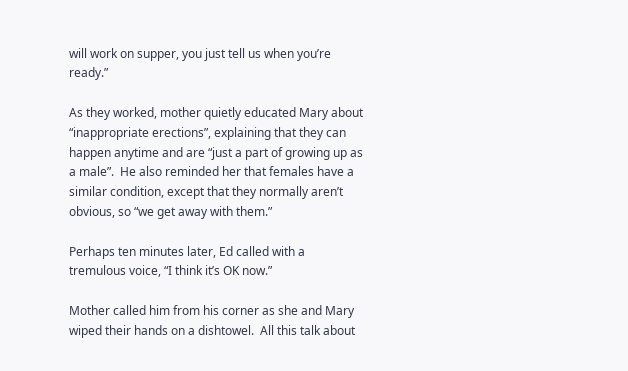will work on supper, you just tell us when you’re ready.”

As they worked, mother quietly educated Mary about “inappropriate erections”, explaining that they can happen anytime and are “just a part of growing up as a male”.  He also reminded her that females have a similar condition, except that they normally aren’t obvious, so “we get away with them.”

Perhaps ten minutes later, Ed called with a tremulous voice, “I think it’s OK now.”

Mother called him from his corner as she and Mary wiped their hands on a dishtowel.  All this talk about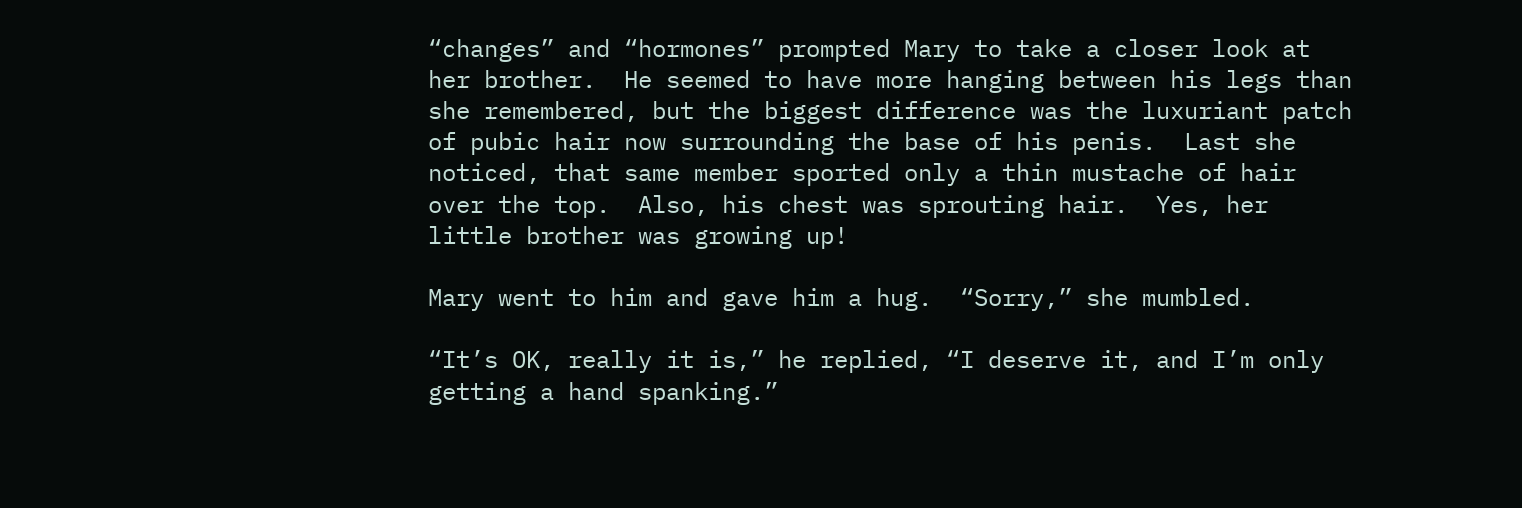“changes” and “hormones” prompted Mary to take a closer look at her brother.  He seemed to have more hanging between his legs than she remembered, but the biggest difference was the luxuriant patch of pubic hair now surrounding the base of his penis.  Last she noticed, that same member sported only a thin mustache of hair over the top.  Also, his chest was sprouting hair.  Yes, her little brother was growing up!

Mary went to him and gave him a hug.  “Sorry,” she mumbled.

“It’s OK, really it is,” he replied, “I deserve it, and I’m only getting a hand spanking.”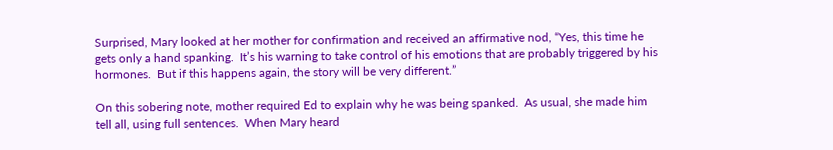Surprised, Mary looked at her mother for confirmation and received an affirmative nod, “Yes, this time he gets only a hand spanking.  It’s his warning to take control of his emotions that are probably triggered by his hormones.  But if this happens again, the story will be very different.”

On this sobering note, mother required Ed to explain why he was being spanked.  As usual, she made him tell all, using full sentences.  When Mary heard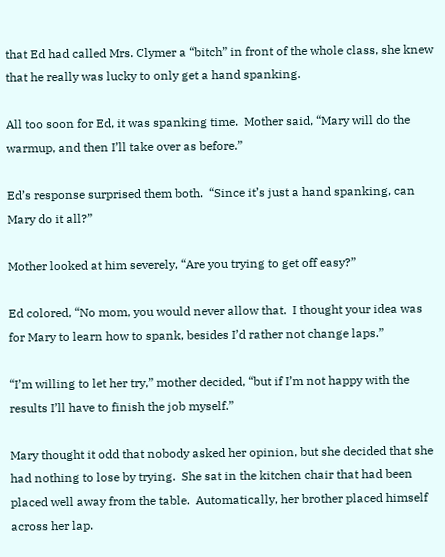that Ed had called Mrs. Clymer a “bitch” in front of the whole class, she knew that he really was lucky to only get a hand spanking.

All too soon for Ed, it was spanking time.  Mother said, “Mary will do the warmup, and then I’ll take over as before.”

Ed’s response surprised them both.  “Since it’s just a hand spanking, can Mary do it all?”

Mother looked at him severely, “Are you trying to get off easy?”

Ed colored, “No mom, you would never allow that.  I thought your idea was for Mary to learn how to spank, besides I’d rather not change laps.”

“I’m willing to let her try,” mother decided, “but if I’m not happy with the results I’ll have to finish the job myself.”

Mary thought it odd that nobody asked her opinion, but she decided that she had nothing to lose by trying.  She sat in the kitchen chair that had been placed well away from the table.  Automatically, her brother placed himself across her lap.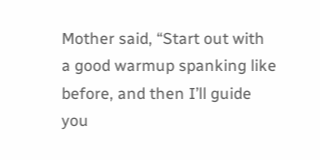Mother said, “Start out with a good warmup spanking like before, and then I’ll guide you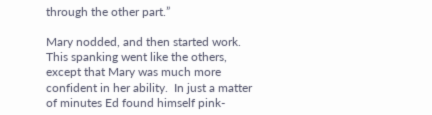through the other part.”

Mary nodded, and then started work.  This spanking went like the others, except that Mary was much more confident in her ability.  In just a matter of minutes Ed found himself pink-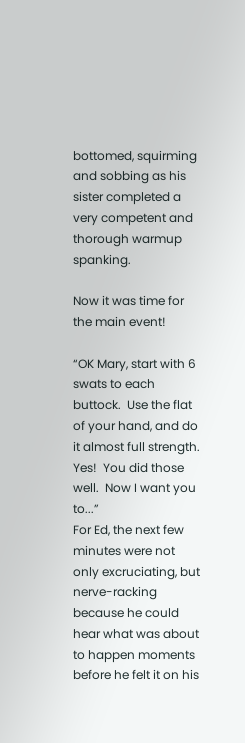bottomed, squirming and sobbing as his sister completed a very competent and thorough warmup spanking.

Now it was time for the main event!

“OK Mary, start with 6 swats to each buttock.  Use the flat of your hand, and do it almost full strength.  Yes!  You did those well.  Now I want you to...”
For Ed, the next few minutes were not only excruciating, but nerve-racking because he could hear what was about to happen moments before he felt it on his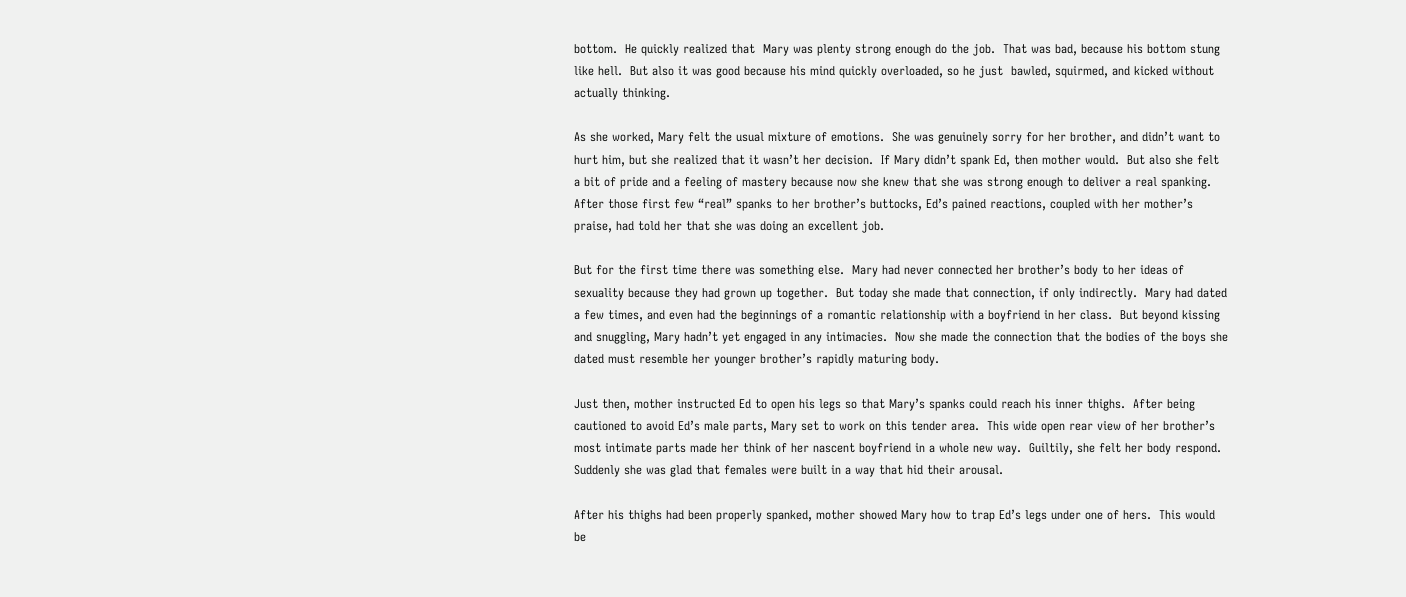bottom.  He quickly realized that  Mary was plenty strong enough do the job.  That was bad, because his bottom stung like hell.  But also it was good because his mind quickly overloaded, so he just  bawled, squirmed, and kicked without actually thinking.

As she worked, Mary felt the usual mixture of emotions.  She was genuinely sorry for her brother, and didn’t want to hurt him, but she realized that it wasn’t her decision.  If Mary didn’t spank Ed, then mother would.  But also she felt a bit of pride and a feeling of mastery because now she knew that she was strong enough to deliver a real spanking.  After those first few “real” spanks to her brother’s buttocks, Ed’s pained reactions, coupled with her mother’s praise, had told her that she was doing an excellent job.

But for the first time there was something else.  Mary had never connected her brother’s body to her ideas of sexuality because they had grown up together.  But today she made that connection, if only indirectly.  Mary had dated a few times, and even had the beginnings of a romantic relationship with a boyfriend in her class.  But beyond kissing and snuggling, Mary hadn’t yet engaged in any intimacies.  Now she made the connection that the bodies of the boys she dated must resemble her younger brother’s rapidly maturing body.

Just then, mother instructed Ed to open his legs so that Mary’s spanks could reach his inner thighs.  After being cautioned to avoid Ed’s male parts, Mary set to work on this tender area.  This wide open rear view of her brother’s most intimate parts made her think of her nascent boyfriend in a whole new way.  Guiltily, she felt her body respond.  Suddenly she was glad that females were built in a way that hid their arousal.

After his thighs had been properly spanked, mother showed Mary how to trap Ed’s legs under one of hers.  This would be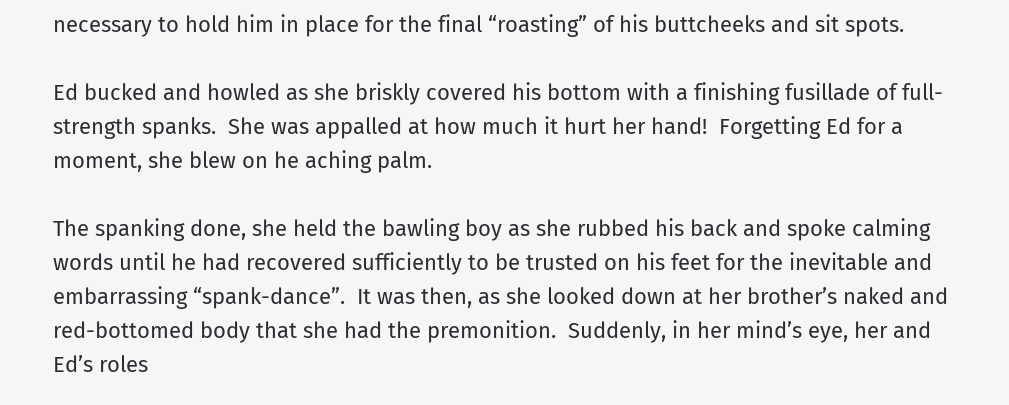necessary to hold him in place for the final “roasting” of his buttcheeks and sit spots.

Ed bucked and howled as she briskly covered his bottom with a finishing fusillade of full-strength spanks.  She was appalled at how much it hurt her hand!  Forgetting Ed for a moment, she blew on he aching palm.

The spanking done, she held the bawling boy as she rubbed his back and spoke calming words until he had recovered sufficiently to be trusted on his feet for the inevitable and embarrassing “spank-dance”.  It was then, as she looked down at her brother’s naked and red-bottomed body that she had the premonition.  Suddenly, in her mind’s eye, her and Ed’s roles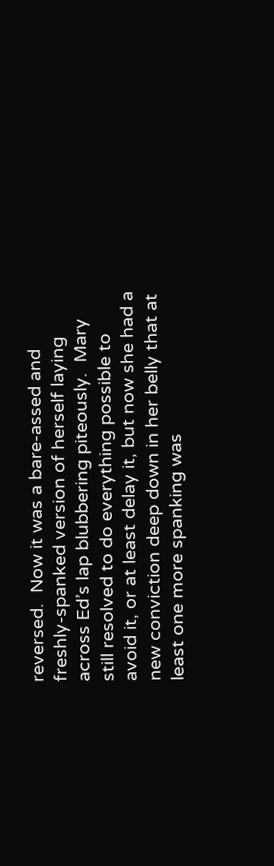reversed.  Now it was a bare-assed and freshly-spanked version of herself laying across Ed’s lap blubbering piteously.  Mary still resolved to do everything possible to avoid it, or at least delay it, but now she had a new conviction deep down in her belly that at least one more spanking was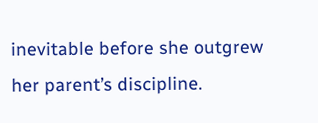inevitable before she outgrew her parent’s discipline.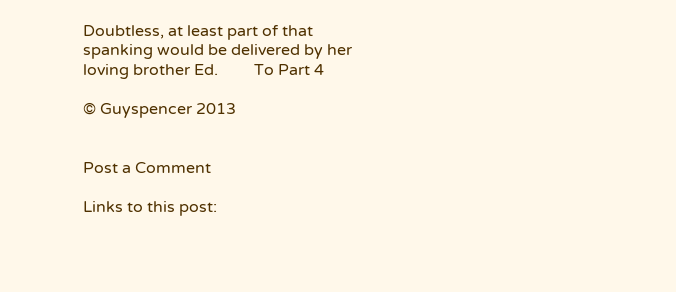Doubtless, at least part of that spanking would be delivered by her loving brother Ed.         To Part 4

© Guyspencer 2013


Post a Comment

Links to this post: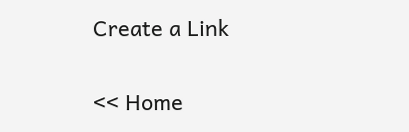Create a Link

<< Home